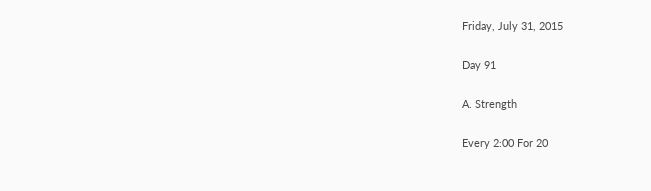Friday, July 31, 2015

Day 91

A. Strength

Every 2:00 For 20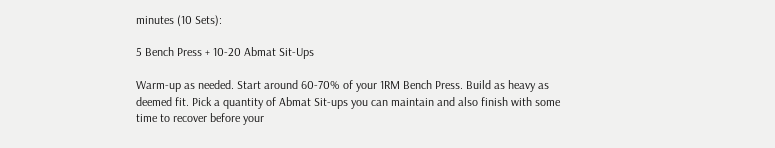minutes (10 Sets):

5 Bench Press + 10-20 Abmat Sit-Ups

Warm-up as needed. Start around 60-70% of your 1RM Bench Press. Build as heavy as deemed fit. Pick a quantity of Abmat Sit-ups you can maintain and also finish with some time to recover before your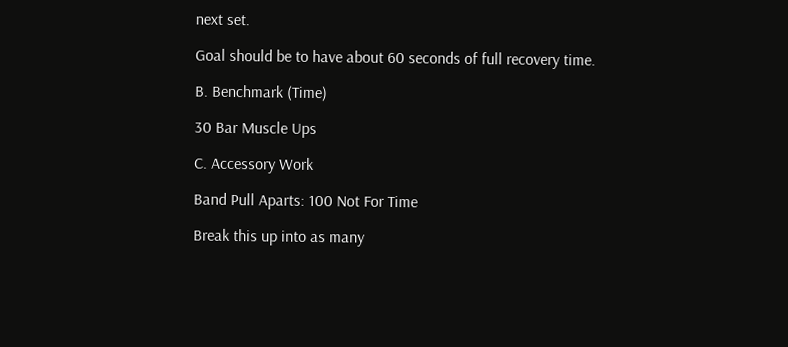next set.

Goal should be to have about 60 seconds of full recovery time.

B. Benchmark (Time)

30 Bar Muscle Ups

C. Accessory Work

Band Pull Aparts: 100 Not For Time

Break this up into as many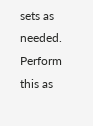sets as needed. Perform this as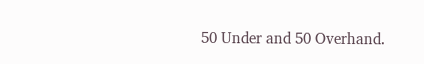50 Under and 50 Overhand.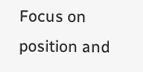Focus on position and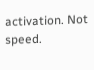activation. Not speed.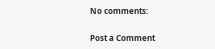No comments:

Post a Comment